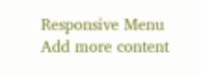Responsive Menu
Add more content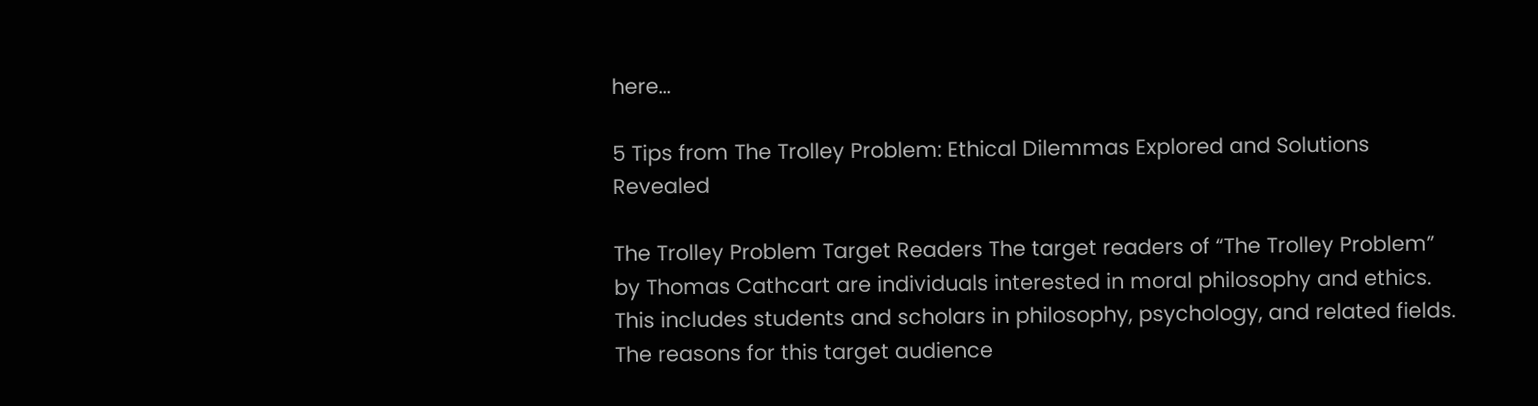here...

5 Tips from The Trolley Problem: Ethical Dilemmas Explored and Solutions Revealed

The Trolley Problem Target Readers The target readers of “The Trolley Problem” by Thomas Cathcart are individuals interested in moral philosophy and ethics. This includes students and scholars in philosophy, psychology, and related fields. The reasons for this target audience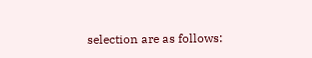selection are as follows: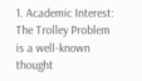1. Academic Interest: The Trolley Problem is a well-known thought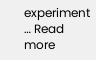experiment … Read more